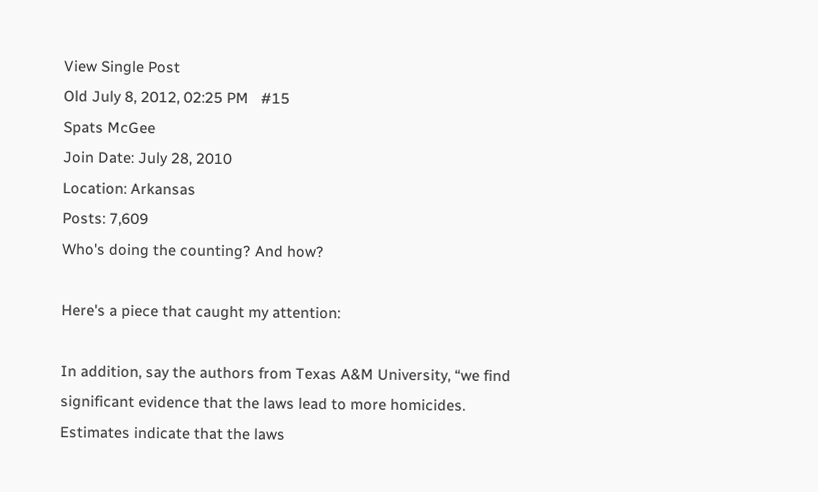View Single Post
Old July 8, 2012, 02:25 PM   #15
Spats McGee
Join Date: July 28, 2010
Location: Arkansas
Posts: 7,609
Who's doing the counting? And how?

Here's a piece that caught my attention:

In addition, say the authors from Texas A&M University, “we find significant evidence that the laws lead to more homicides. Estimates indicate that the laws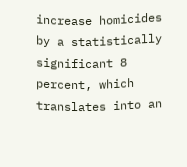increase homicides by a statistically significant 8 percent, which translates into an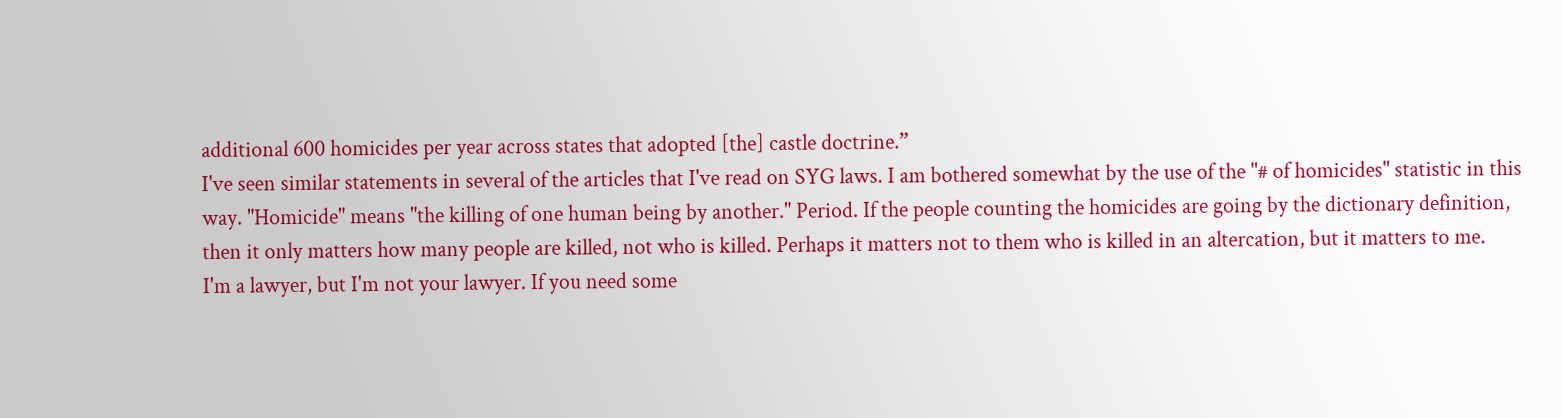additional 600 homicides per year across states that adopted [the] castle doctrine.”
I've seen similar statements in several of the articles that I've read on SYG laws. I am bothered somewhat by the use of the "# of homicides" statistic in this way. "Homicide" means "the killing of one human being by another." Period. If the people counting the homicides are going by the dictionary definition, then it only matters how many people are killed, not who is killed. Perhaps it matters not to them who is killed in an altercation, but it matters to me.
I'm a lawyer, but I'm not your lawyer. If you need some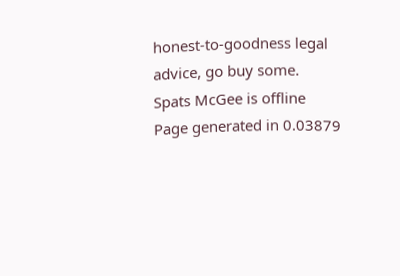honest-to-goodness legal advice, go buy some.
Spats McGee is offline
Page generated in 0.03879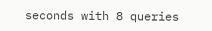seconds with 8 queries